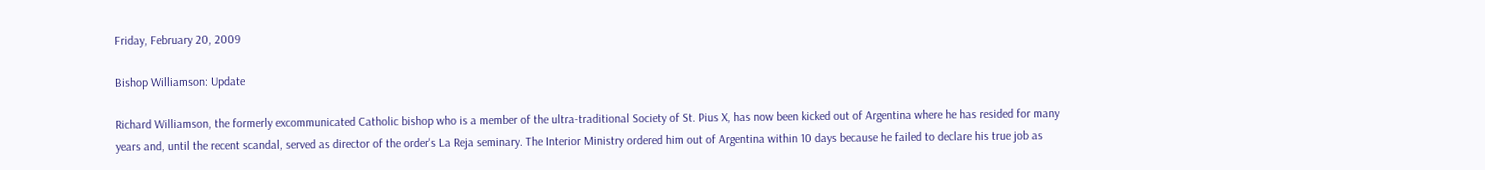Friday, February 20, 2009

Bishop Williamson: Update

Richard Williamson, the formerly excommunicated Catholic bishop who is a member of the ultra-traditional Society of St. Pius X, has now been kicked out of Argentina where he has resided for many years and, until the recent scandal, served as director of the order's La Reja seminary. The Interior Ministry ordered him out of Argentina within 10 days because he failed to declare his true job as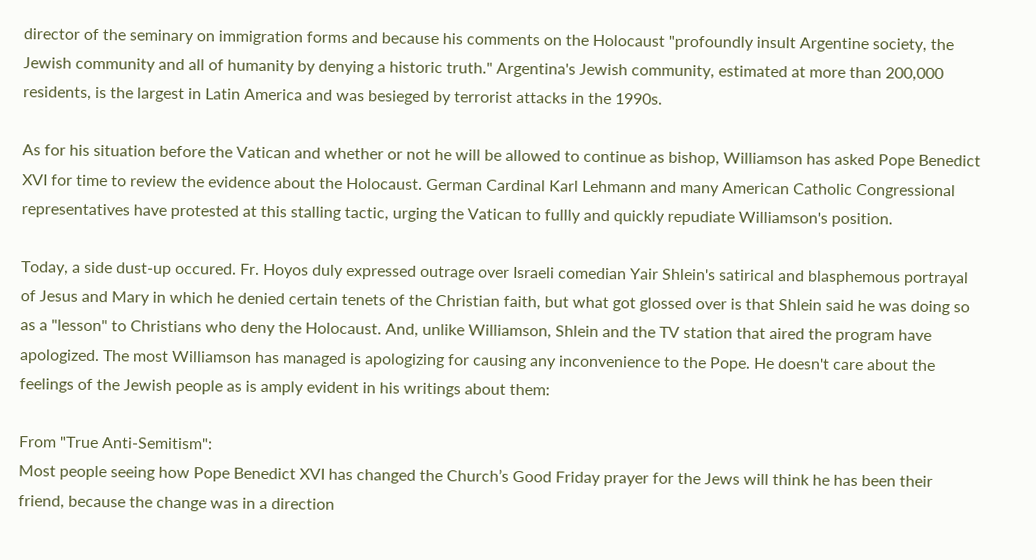director of the seminary on immigration forms and because his comments on the Holocaust "profoundly insult Argentine society, the Jewish community and all of humanity by denying a historic truth." Argentina's Jewish community, estimated at more than 200,000 residents, is the largest in Latin America and was besieged by terrorist attacks in the 1990s.

As for his situation before the Vatican and whether or not he will be allowed to continue as bishop, Williamson has asked Pope Benedict XVI for time to review the evidence about the Holocaust. German Cardinal Karl Lehmann and many American Catholic Congressional representatives have protested at this stalling tactic, urging the Vatican to fullly and quickly repudiate Williamson's position.

Today, a side dust-up occured. Fr. Hoyos duly expressed outrage over Israeli comedian Yair Shlein's satirical and blasphemous portrayal of Jesus and Mary in which he denied certain tenets of the Christian faith, but what got glossed over is that Shlein said he was doing so as a "lesson" to Christians who deny the Holocaust. And, unlike Williamson, Shlein and the TV station that aired the program have apologized. The most Williamson has managed is apologizing for causing any inconvenience to the Pope. He doesn't care about the feelings of the Jewish people as is amply evident in his writings about them:

From "True Anti-Semitism":
Most people seeing how Pope Benedict XVI has changed the Church’s Good Friday prayer for the Jews will think he has been their friend, because the change was in a direction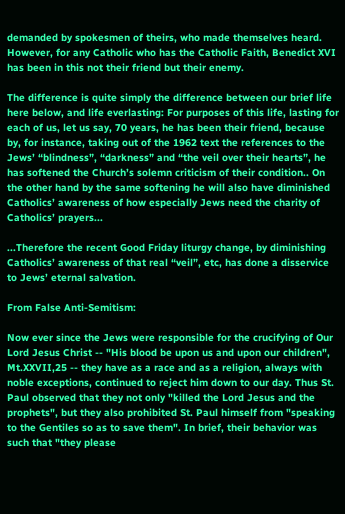demanded by spokesmen of theirs, who made themselves heard. However, for any Catholic who has the Catholic Faith, Benedict XVI has been in this not their friend but their enemy.

The difference is quite simply the difference between our brief life here below, and life everlasting: For purposes of this life, lasting for each of us, let us say, 70 years, he has been their friend, because by, for instance, taking out of the 1962 text the references to the Jews’ “blindness”, “darkness” and “the veil over their hearts”, he has softened the Church’s solemn criticism of their condition.. On the other hand by the same softening he will also have diminished Catholics’ awareness of how especially Jews need the charity of Catholics’ prayers...

...Therefore the recent Good Friday liturgy change, by diminishing Catholics’ awareness of that real “veil”, etc, has done a disservice to Jews’ eternal salvation.

From False Anti-Semitism:

Now ever since the Jews were responsible for the crucifying of Our Lord Jesus Christ -- "His blood be upon us and upon our children", Mt.XXVII,25 -- they have as a race and as a religion, always with noble exceptions, continued to reject him down to our day. Thus St. Paul observed that they not only "killed the Lord Jesus and the prophets", but they also prohibited St. Paul himself from "speaking to the Gentiles so as to save them". In brief, their behavior was such that "they please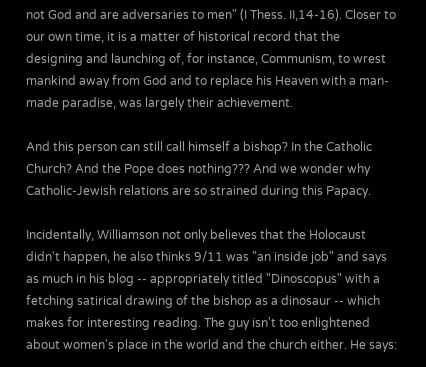not God and are adversaries to men" (I Thess. II,14-16). Closer to our own time, it is a matter of historical record that the designing and launching of, for instance, Communism, to wrest mankind away from God and to replace his Heaven with a man-made paradise, was largely their achievement.

And this person can still call himself a bishop? In the Catholic Church? And the Pope does nothing??? And we wonder why Catholic-Jewish relations are so strained during this Papacy.

Incidentally, Williamson not only believes that the Holocaust didn't happen, he also thinks 9/11 was "an inside job" and says as much in his blog -- appropriately titled "Dinoscopus" with a fetching satirical drawing of the bishop as a dinosaur -- which makes for interesting reading. The guy isn't too enlightened about women's place in the world and the church either. He says: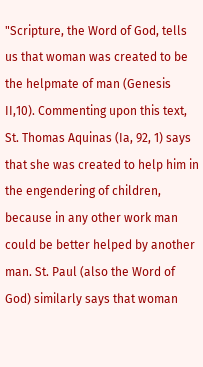"Scripture, the Word of God, tells us that woman was created to be the helpmate of man (Genesis II,10). Commenting upon this text, St. Thomas Aquinas (Ia, 92, 1) says that she was created to help him in the engendering of children, because in any other work man could be better helped by another man. St. Paul (also the Word of God) similarly says that woman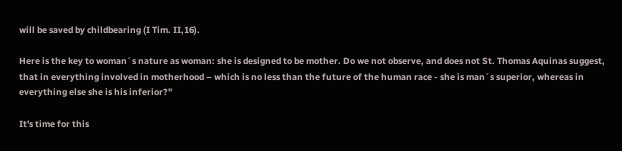will be saved by childbearing (I Tim. II,16).

Here is the key to woman´s nature as woman: she is designed to be mother. Do we not observe, and does not St. Thomas Aquinas suggest, that in everything involved in motherhood – which is no less than the future of the human race - she is man´s superior, whereas in everything else she is his inferior?"

It's time for this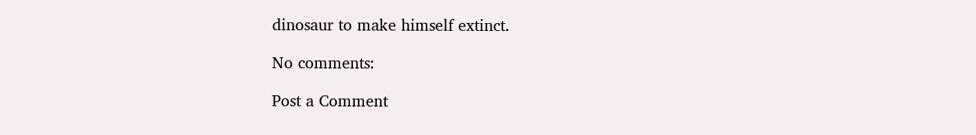dinosaur to make himself extinct.

No comments:

Post a Comment